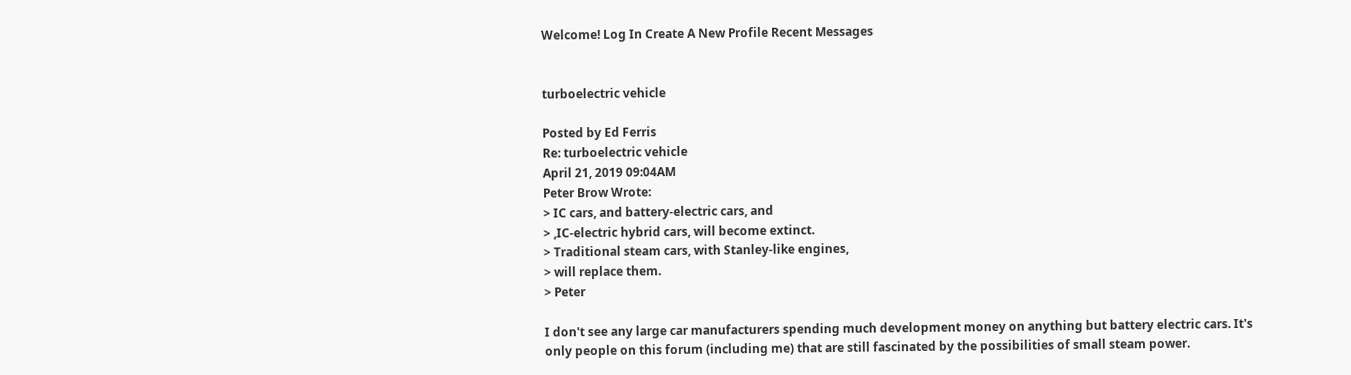Welcome! Log In Create A New Profile Recent Messages


turboelectric vehicle

Posted by Ed Ferris
Re: turboelectric vehicle
April 21, 2019 09:04AM
Peter Brow Wrote:
> IC cars, and battery-electric cars, and
> ,IC-electric hybrid cars, will become extinct.
> Traditional steam cars, with Stanley-like engines,
> will replace them.
> Peter

I don't see any large car manufacturers spending much development money on anything but battery electric cars. It's only people on this forum (including me) that are still fascinated by the possibilities of small steam power.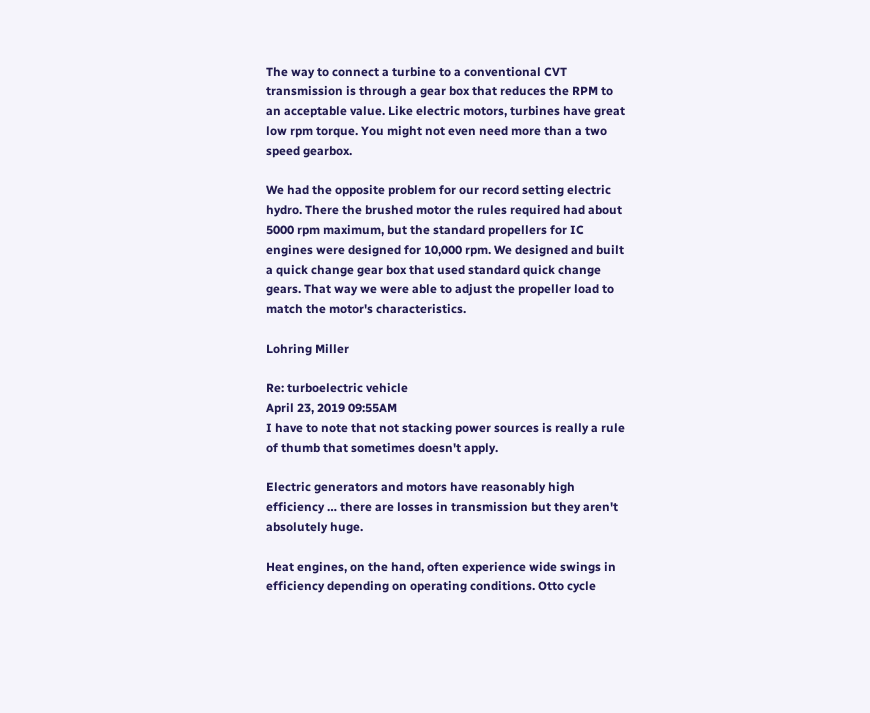The way to connect a turbine to a conventional CVT transmission is through a gear box that reduces the RPM to an acceptable value. Like electric motors, turbines have great low rpm torque. You might not even need more than a two speed gearbox.

We had the opposite problem for our record setting electric hydro. There the brushed motor the rules required had about 5000 rpm maximum, but the standard propellers for IC engines were designed for 10,000 rpm. We designed and built a quick change gear box that used standard quick change gears. That way we were able to adjust the propeller load to match the motor's characteristics.

Lohring Miller

Re: turboelectric vehicle
April 23, 2019 09:55AM
I have to note that not stacking power sources is really a rule of thumb that sometimes doesn't apply.

Electric generators and motors have reasonably high efficiency … there are losses in transmission but they aren't absolutely huge.

Heat engines, on the hand, often experience wide swings in efficiency depending on operating conditions. Otto cycle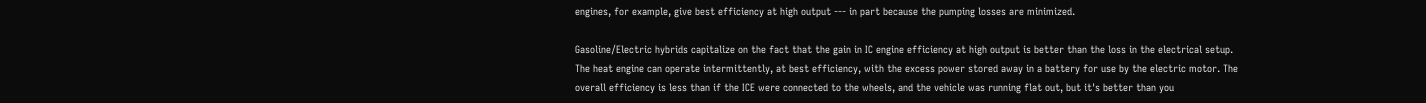engines, for example, give best efficiency at high output --- in part because the pumping losses are minimized.

Gasoline/Electric hybrids capitalize on the fact that the gain in IC engine efficiency at high output is better than the loss in the electrical setup. The heat engine can operate intermittently, at best efficiency, with the excess power stored away in a battery for use by the electric motor. The overall efficiency is less than if the ICE were connected to the wheels, and the vehicle was running flat out, but it's better than you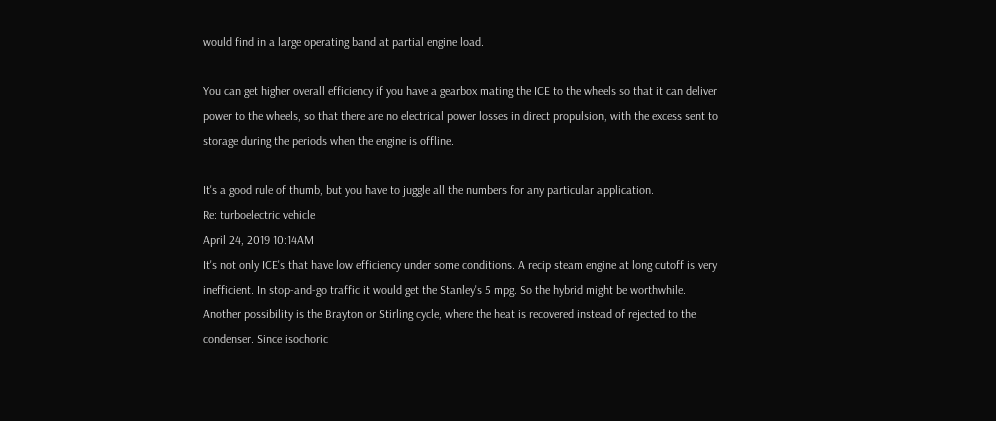would find in a large operating band at partial engine load.

You can get higher overall efficiency if you have a gearbox mating the ICE to the wheels so that it can deliver power to the wheels, so that there are no electrical power losses in direct propulsion, with the excess sent to storage during the periods when the engine is offline.

It's a good rule of thumb, but you have to juggle all the numbers for any particular application.
Re: turboelectric vehicle
April 24, 2019 10:14AM
It's not only ICE's that have low efficiency under some conditions. A recip steam engine at long cutoff is very inefficient. In stop-and-go traffic it would get the Stanley's 5 mpg. So the hybrid might be worthwhile.
Another possibility is the Brayton or Stirling cycle, where the heat is recovered instead of rejected to the condenser. Since isochoric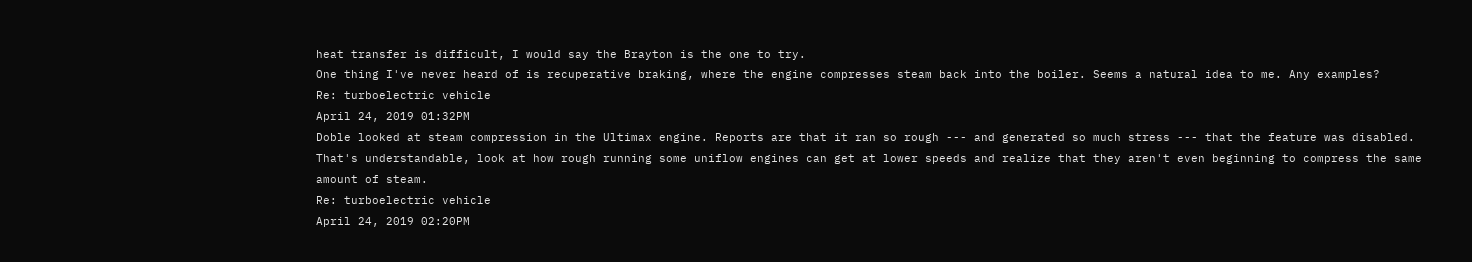heat transfer is difficult, I would say the Brayton is the one to try.
One thing I've never heard of is recuperative braking, where the engine compresses steam back into the boiler. Seems a natural idea to me. Any examples?
Re: turboelectric vehicle
April 24, 2019 01:32PM
Doble looked at steam compression in the Ultimax engine. Reports are that it ran so rough --- and generated so much stress --- that the feature was disabled. That's understandable, look at how rough running some uniflow engines can get at lower speeds and realize that they aren't even beginning to compress the same amount of steam.
Re: turboelectric vehicle
April 24, 2019 02:20PM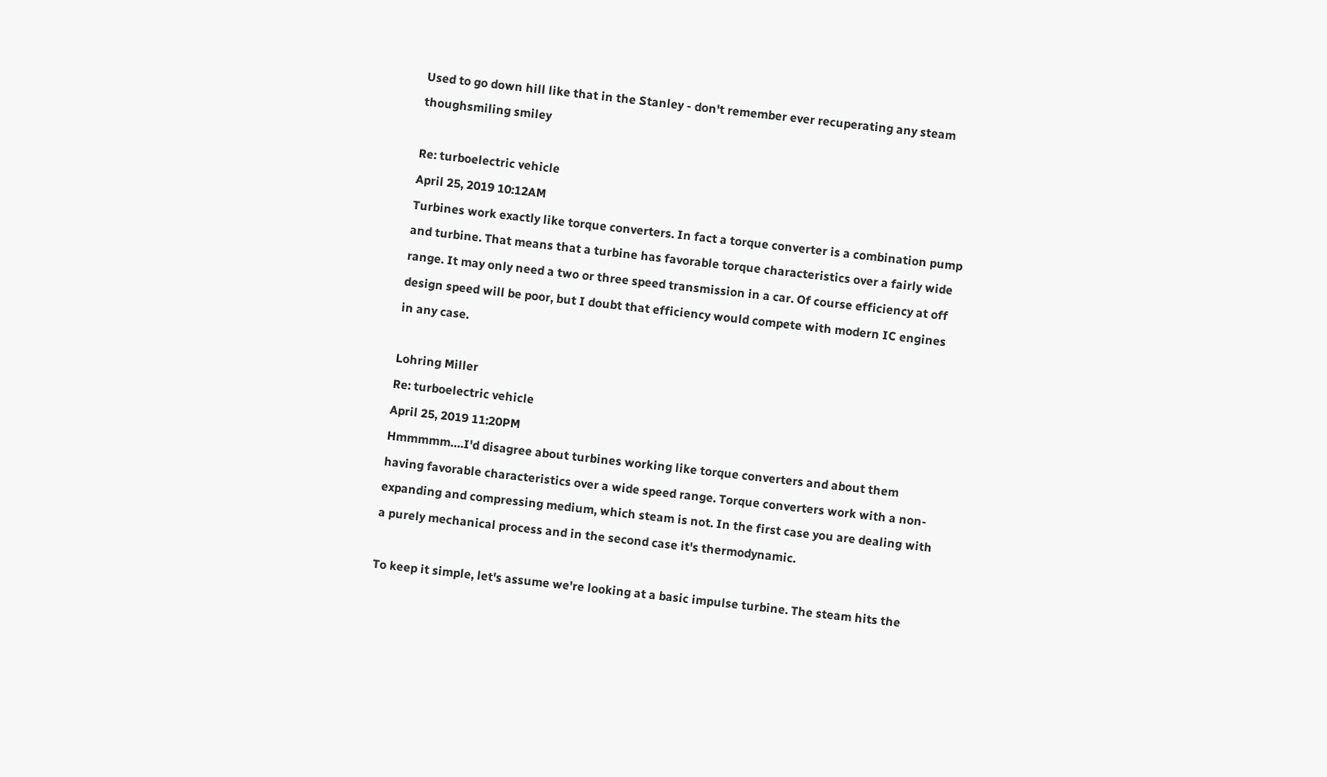Used to go down hill like that in the Stanley - don't remember ever recuperating any steam thoughsmiling smiley

Re: turboelectric vehicle
April 25, 2019 10:12AM
Turbines work exactly like torque converters. In fact a torque converter is a combination pump and turbine. That means that a turbine has favorable torque characteristics over a fairly wide range. It may only need a two or three speed transmission in a car. Of course efficiency at off design speed will be poor, but I doubt that efficiency would compete with modern IC engines in any case.

Lohring Miller
Re: turboelectric vehicle
April 25, 2019 11:20PM
Hmmmmm….I'd disagree about turbines working like torque converters and about them having favorable characteristics over a wide speed range. Torque converters work with a non-expanding and compressing medium, which steam is not. In the first case you are dealing with a purely mechanical process and in the second case it's thermodynamic.

To keep it simple, let's assume we're looking at a basic impulse turbine. The steam hits the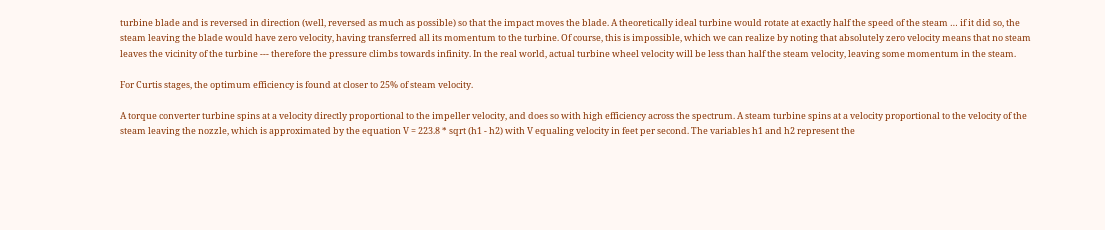turbine blade and is reversed in direction (well, reversed as much as possible) so that the impact moves the blade. A theoretically ideal turbine would rotate at exactly half the speed of the steam … if it did so, the steam leaving the blade would have zero velocity, having transferred all its momentum to the turbine. Of course, this is impossible, which we can realize by noting that absolutely zero velocity means that no steam leaves the vicinity of the turbine --- therefore the pressure climbs towards infinity. In the real world, actual turbine wheel velocity will be less than half the steam velocity, leaving some momentum in the steam.

For Curtis stages, the optimum efficiency is found at closer to 25% of steam velocity.

A torque converter turbine spins at a velocity directly proportional to the impeller velocity, and does so with high efficiency across the spectrum. A steam turbine spins at a velocity proportional to the velocity of the steam leaving the nozzle, which is approximated by the equation V = 223.8 * sqrt (h1 - h2) with V equaling velocity in feet per second. The variables h1 and h2 represent the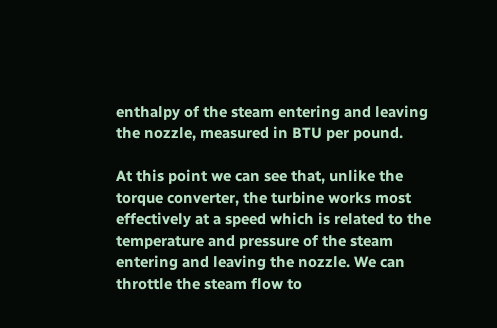enthalpy of the steam entering and leaving the nozzle, measured in BTU per pound.

At this point we can see that, unlike the torque converter, the turbine works most effectively at a speed which is related to the temperature and pressure of the steam entering and leaving the nozzle. We can throttle the steam flow to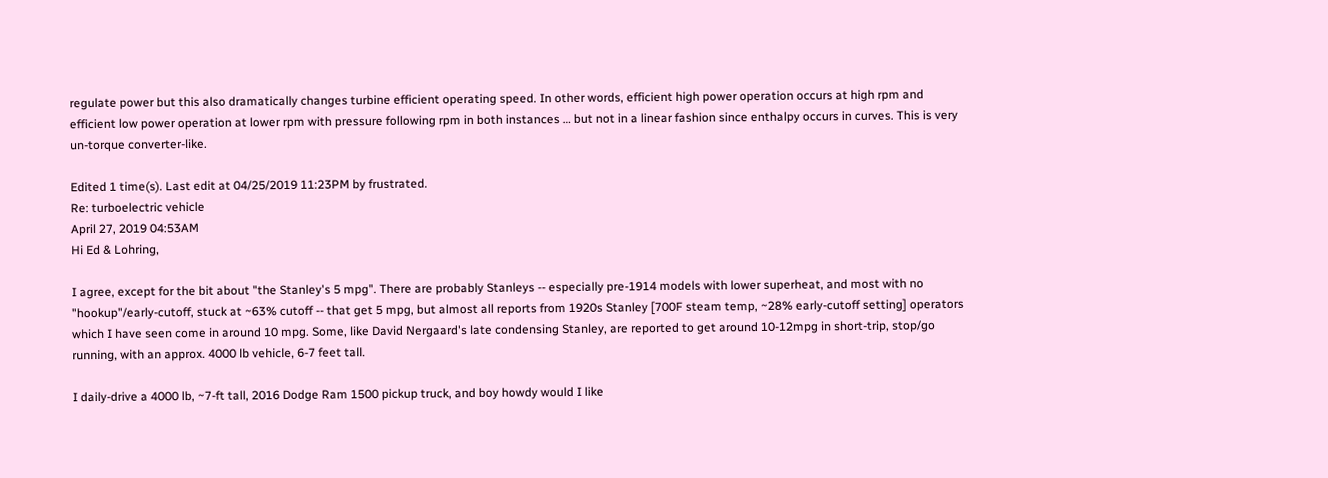regulate power but this also dramatically changes turbine efficient operating speed. In other words, efficient high power operation occurs at high rpm and efficient low power operation at lower rpm with pressure following rpm in both instances … but not in a linear fashion since enthalpy occurs in curves. This is very un-torque converter-like.

Edited 1 time(s). Last edit at 04/25/2019 11:23PM by frustrated.
Re: turboelectric vehicle
April 27, 2019 04:53AM
Hi Ed & Lohring,

I agree, except for the bit about "the Stanley's 5 mpg". There are probably Stanleys -- especially pre-1914 models with lower superheat, and most with no "hookup"/early-cutoff, stuck at ~63% cutoff -- that get 5 mpg, but almost all reports from 1920s Stanley [700F steam temp, ~28% early-cutoff setting] operators which I have seen come in around 10 mpg. Some, like David Nergaard's late condensing Stanley, are reported to get around 10-12mpg in short-trip, stop/go running, with an approx. 4000 lb vehicle, 6-7 feet tall.

I daily-drive a 4000 lb, ~7-ft tall, 2016 Dodge Ram 1500 pickup truck, and boy howdy would I like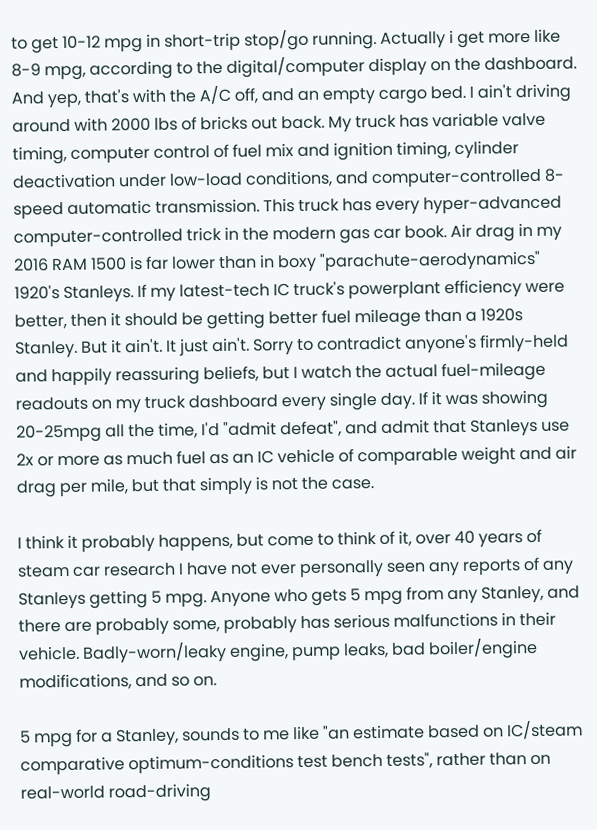to get 10-12 mpg in short-trip stop/go running. Actually i get more like 8-9 mpg, according to the digital/computer display on the dashboard. And yep, that's with the A/C off, and an empty cargo bed. I ain't driving around with 2000 lbs of bricks out back. My truck has variable valve timing, computer control of fuel mix and ignition timing, cylinder deactivation under low-load conditions, and computer-controlled 8-speed automatic transmission. This truck has every hyper-advanced computer-controlled trick in the modern gas car book. Air drag in my 2016 RAM 1500 is far lower than in boxy "parachute-aerodynamics" 1920's Stanleys. If my latest-tech IC truck's powerplant efficiency were better, then it should be getting better fuel mileage than a 1920s Stanley. But it ain't. It just ain't. Sorry to contradict anyone's firmly-held and happily reassuring beliefs, but I watch the actual fuel-mileage readouts on my truck dashboard every single day. If it was showing 20-25mpg all the time, I'd "admit defeat", and admit that Stanleys use 2x or more as much fuel as an IC vehicle of comparable weight and air drag per mile, but that simply is not the case.

I think it probably happens, but come to think of it, over 40 years of steam car research I have not ever personally seen any reports of any Stanleys getting 5 mpg. Anyone who gets 5 mpg from any Stanley, and there are probably some, probably has serious malfunctions in their vehicle. Badly-worn/leaky engine, pump leaks, bad boiler/engine modifications, and so on.

5 mpg for a Stanley, sounds to me like "an estimate based on IC/steam comparative optimum-conditions test bench tests", rather than on real-world road-driving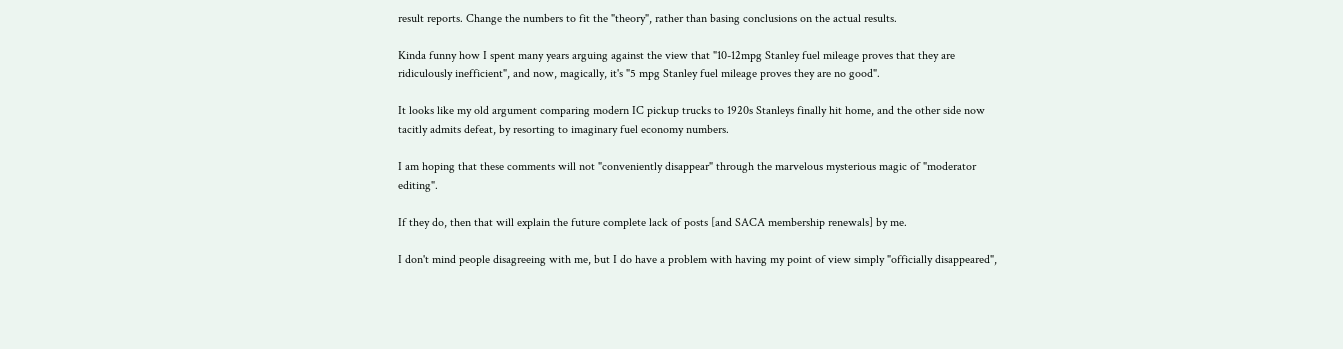result reports. Change the numbers to fit the "theory", rather than basing conclusions on the actual results.

Kinda funny how I spent many years arguing against the view that "10-12mpg Stanley fuel mileage proves that they are ridiculously inefficient", and now, magically, it's "5 mpg Stanley fuel mileage proves they are no good".

It looks like my old argument comparing modern IC pickup trucks to 1920s Stanleys finally hit home, and the other side now tacitly admits defeat, by resorting to imaginary fuel economy numbers.

I am hoping that these comments will not "conveniently disappear" through the marvelous mysterious magic of "moderator editing".

If they do, then that will explain the future complete lack of posts [and SACA membership renewals] by me.

I don't mind people disagreeing with me, but I do have a problem with having my point of view simply "officially disappeared",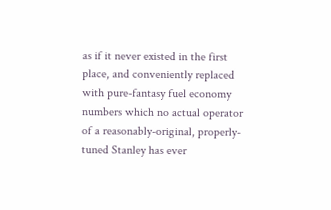as if it never existed in the first place, and conveniently replaced with pure-fantasy fuel economy numbers which no actual operator of a reasonably-original, properly-tuned Stanley has ever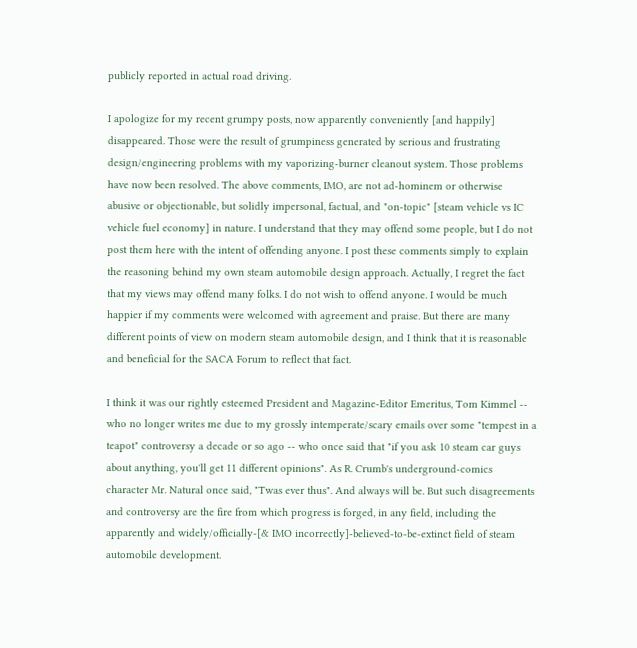publicly reported in actual road driving.

I apologize for my recent grumpy posts, now apparently conveniently [and happily] disappeared. Those were the result of grumpiness generated by serious and frustrating design/engineering problems with my vaporizing-burner cleanout system. Those problems have now been resolved. The above comments, IMO, are not ad-hominem or otherwise abusive or objectionable, but solidly impersonal, factual, and "on-topic" [steam vehicle vs IC vehicle fuel economy] in nature. I understand that they may offend some people, but I do not post them here with the intent of offending anyone. I post these comments simply to explain the reasoning behind my own steam automobile design approach. Actually, I regret the fact that my views may offend many folks. I do not wish to offend anyone. I would be much happier if my comments were welcomed with agreement and praise. But there are many different points of view on modern steam automobile design, and I think that it is reasonable and beneficial for the SACA Forum to reflect that fact.

I think it was our rightly esteemed President and Magazine-Editor Emeritus, Tom Kimmel -- who no longer writes me due to my grossly intemperate/scary emails over some "tempest in a teapot" controversy a decade or so ago -- who once said that "if you ask 10 steam car guys about anything, you'll get 11 different opinions". As R. Crumb's underground-comics character Mr. Natural once said, "Twas ever thus". And always will be. But such disagreements and controversy are the fire from which progress is forged, in any field, including the apparently and widely/officially-[& IMO incorrectly]-believed-to-be-extinct field of steam automobile development.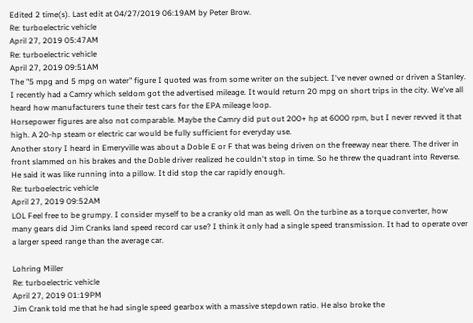Edited 2 time(s). Last edit at 04/27/2019 06:19AM by Peter Brow.
Re: turboelectric vehicle
April 27, 2019 05:47AM
Re: turboelectric vehicle
April 27, 2019 09:51AM
The "5 mpg and 5 mpg on water" figure I quoted was from some writer on the subject. I've never owned or driven a Stanley.
I recently had a Camry which seldom got the advertised mileage. It would return 20 mpg on short trips in the city. We've all heard how manufacturers tune their test cars for the EPA mileage loop.
Horsepower figures are also not comparable. Maybe the Camry did put out 200+ hp at 6000 rpm, but I never revved it that high. A 20-hp steam or electric car would be fully sufficient for everyday use.
Another story I heard in Emeryville was about a Doble E or F that was being driven on the freeway near there. The driver in front slammed on his brakes and the Doble driver realized he couldn't stop in time. So he threw the quadrant into Reverse. He said it was like running into a pillow. It did stop the car rapidly enough.
Re: turboelectric vehicle
April 27, 2019 09:52AM
LOL Feel free to be grumpy. I consider myself to be a cranky old man as well. On the turbine as a torque converter, how many gears did Jim Cranks land speed record car use? I think it only had a single speed transmission. It had to operate over a larger speed range than the average car.

Lohring Miller
Re: turboelectric vehicle
April 27, 2019 01:19PM
Jim Crank told me that he had single speed gearbox with a massive stepdown ratio. He also broke the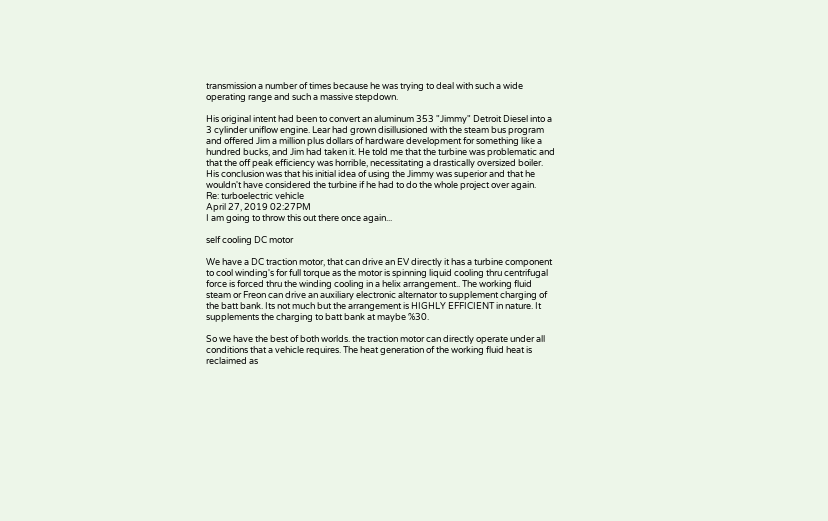transmission a number of times because he was trying to deal with such a wide operating range and such a massive stepdown.

His original intent had been to convert an aluminum 353 "Jimmy" Detroit Diesel into a 3 cylinder uniflow engine. Lear had grown disillusioned with the steam bus program and offered Jim a million plus dollars of hardware development for something like a hundred bucks, and Jim had taken it. He told me that the turbine was problematic and that the off peak efficiency was horrible, necessitating a drastically oversized boiler. His conclusion was that his initial idea of using the Jimmy was superior and that he wouldn't have considered the turbine if he had to do the whole project over again.
Re: turboelectric vehicle
April 27, 2019 02:27PM
I am going to throw this out there once again...

self cooling DC motor

We have a DC traction motor, that can drive an EV directly it has a turbine component to cool winding's for full torque as the motor is spinning liquid cooling thru centrifugal force is forced thru the winding cooling in a helix arrangement.. The working fluid steam or Freon can drive an auxiliary electronic alternator to supplement charging of the batt bank. Its not much but the arrangement is HIGHLY EFFICIENT in nature. It supplements the charging to batt bank at maybe %30.

So we have the best of both worlds. the traction motor can directly operate under all conditions that a vehicle requires. The heat generation of the working fluid heat is reclaimed as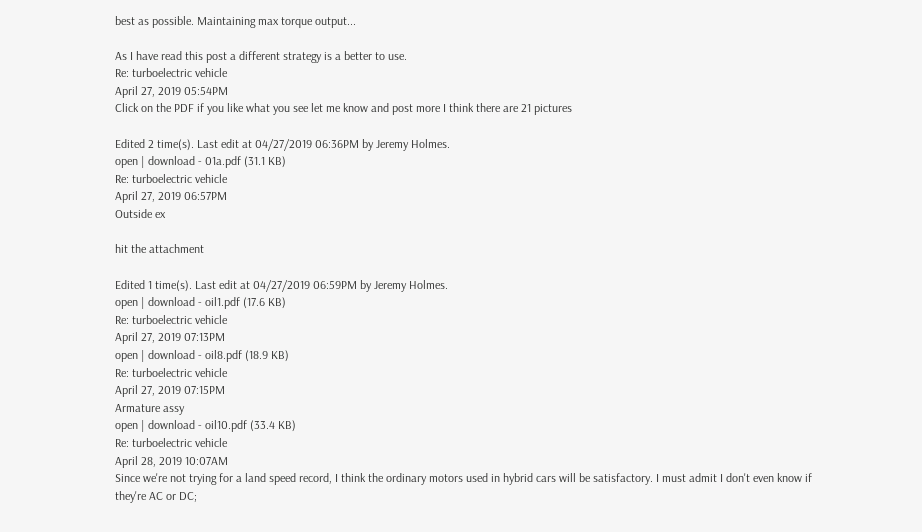best as possible. Maintaining max torque output...

As I have read this post a different strategy is a better to use.
Re: turboelectric vehicle
April 27, 2019 05:54PM
Click on the PDF if you like what you see let me know and post more I think there are 21 pictures

Edited 2 time(s). Last edit at 04/27/2019 06:36PM by Jeremy Holmes.
open | download - 01a.pdf (31.1 KB)
Re: turboelectric vehicle
April 27, 2019 06:57PM
Outside ex

hit the attachment

Edited 1 time(s). Last edit at 04/27/2019 06:59PM by Jeremy Holmes.
open | download - oil1.pdf (17.6 KB)
Re: turboelectric vehicle
April 27, 2019 07:13PM
open | download - oil8.pdf (18.9 KB)
Re: turboelectric vehicle
April 27, 2019 07:15PM
Armature assy
open | download - oil10.pdf (33.4 KB)
Re: turboelectric vehicle
April 28, 2019 10:07AM
Since we're not trying for a land speed record, I think the ordinary motors used in hybrid cars will be satisfactory. I must admit I don't even know if they're AC or DC;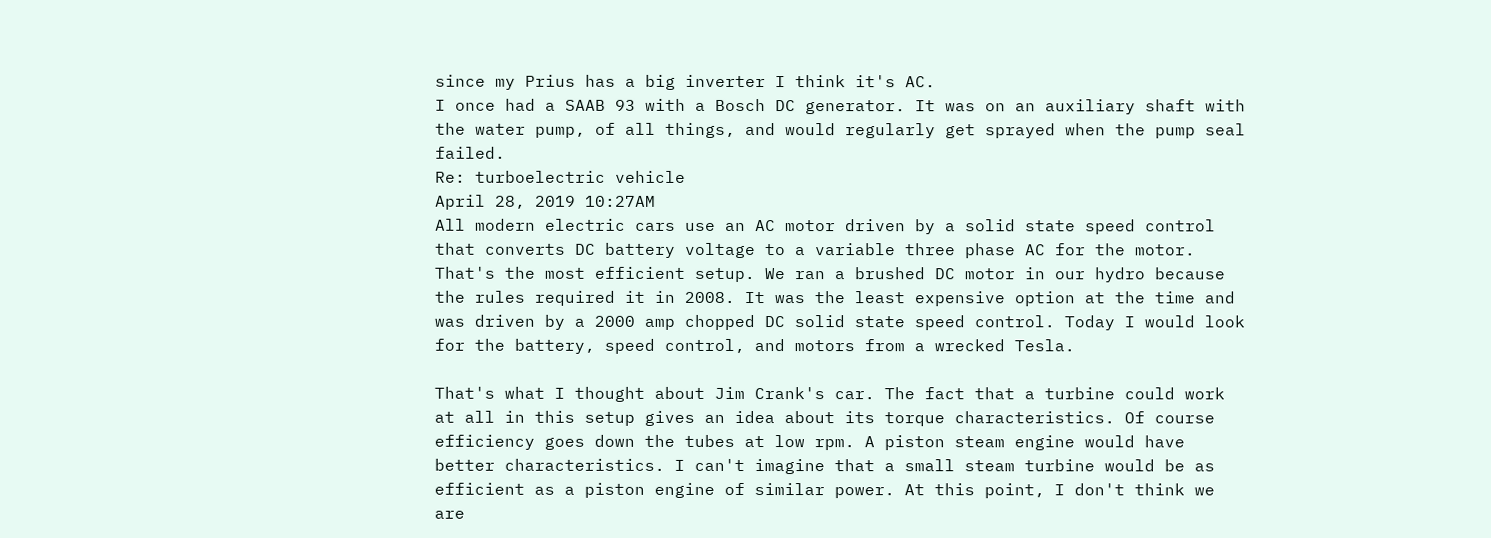since my Prius has a big inverter I think it's AC.
I once had a SAAB 93 with a Bosch DC generator. It was on an auxiliary shaft with the water pump, of all things, and would regularly get sprayed when the pump seal failed.
Re: turboelectric vehicle
April 28, 2019 10:27AM
All modern electric cars use an AC motor driven by a solid state speed control that converts DC battery voltage to a variable three phase AC for the motor. That's the most efficient setup. We ran a brushed DC motor in our hydro because the rules required it in 2008. It was the least expensive option at the time and was driven by a 2000 amp chopped DC solid state speed control. Today I would look for the battery, speed control, and motors from a wrecked Tesla.

That's what I thought about Jim Crank's car. The fact that a turbine could work at all in this setup gives an idea about its torque characteristics. Of course efficiency goes down the tubes at low rpm. A piston steam engine would have better characteristics. I can't imagine that a small steam turbine would be as efficient as a piston engine of similar power. At this point, I don't think we are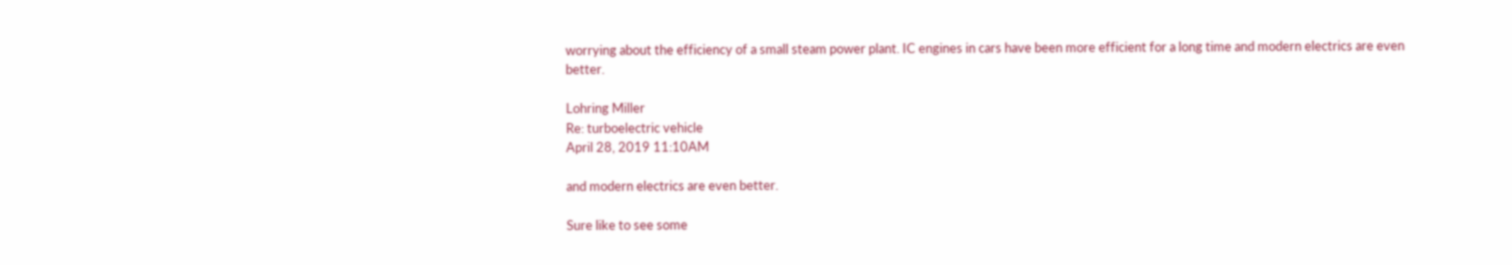worrying about the efficiency of a small steam power plant. IC engines in cars have been more efficient for a long time and modern electrics are even better.

Lohring Miller
Re: turboelectric vehicle
April 28, 2019 11:10AM

and modern electrics are even better.

Sure like to see some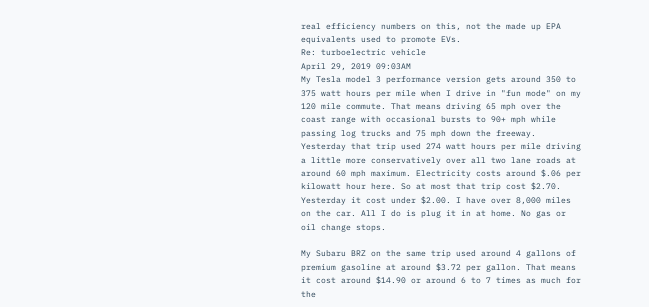real efficiency numbers on this, not the made up EPA equivalents used to promote EVs.
Re: turboelectric vehicle
April 29, 2019 09:03AM
My Tesla model 3 performance version gets around 350 to 375 watt hours per mile when I drive in "fun mode" on my 120 mile commute. That means driving 65 mph over the coast range with occasional bursts to 90+ mph while passing log trucks and 75 mph down the freeway. Yesterday that trip used 274 watt hours per mile driving a little more conservatively over all two lane roads at around 60 mph maximum. Electricity costs around $.06 per kilowatt hour here. So at most that trip cost $2.70. Yesterday it cost under $2.00. I have over 8,000 miles on the car. All I do is plug it in at home. No gas or oil change stops.

My Subaru BRZ on the same trip used around 4 gallons of premium gasoline at around $3.72 per gallon. That means it cost around $14.90 or around 6 to 7 times as much for the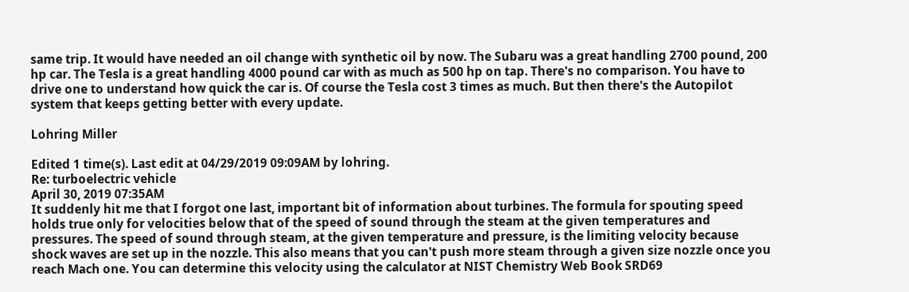same trip. It would have needed an oil change with synthetic oil by now. The Subaru was a great handling 2700 pound, 200 hp car. The Tesla is a great handling 4000 pound car with as much as 500 hp on tap. There's no comparison. You have to drive one to understand how quick the car is. Of course the Tesla cost 3 times as much. But then there's the Autopilot system that keeps getting better with every update.

Lohring Miller

Edited 1 time(s). Last edit at 04/29/2019 09:09AM by lohring.
Re: turboelectric vehicle
April 30, 2019 07:35AM
It suddenly hit me that I forgot one last, important bit of information about turbines. The formula for spouting speed holds true only for velocities below that of the speed of sound through the steam at the given temperatures and pressures. The speed of sound through steam, at the given temperature and pressure, is the limiting velocity because shock waves are set up in the nozzle. This also means that you can't push more steam through a given size nozzle once you reach Mach one. You can determine this velocity using the calculator at NIST Chemistry Web Book SRD69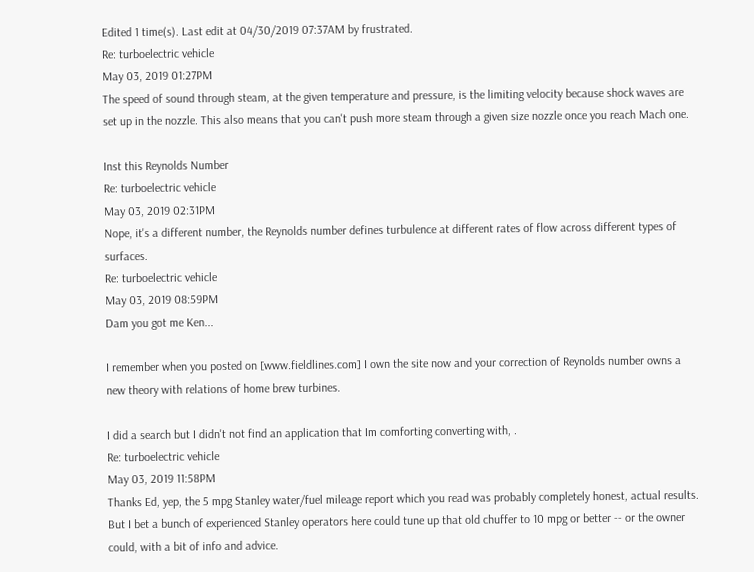Edited 1 time(s). Last edit at 04/30/2019 07:37AM by frustrated.
Re: turboelectric vehicle
May 03, 2019 01:27PM
The speed of sound through steam, at the given temperature and pressure, is the limiting velocity because shock waves are set up in the nozzle. This also means that you can't push more steam through a given size nozzle once you reach Mach one.

Inst this Reynolds Number
Re: turboelectric vehicle
May 03, 2019 02:31PM
Nope, it's a different number, the Reynolds number defines turbulence at different rates of flow across different types of surfaces.
Re: turboelectric vehicle
May 03, 2019 08:59PM
Dam you got me Ken...

I remember when you posted on [www.fieldlines.com] I own the site now and your correction of Reynolds number owns a new theory with relations of home brew turbines.

I did a search but I didn't not find an application that Im comforting converting with, .
Re: turboelectric vehicle
May 03, 2019 11:58PM
Thanks Ed, yep, the 5 mpg Stanley water/fuel mileage report which you read was probably completely honest, actual results. But I bet a bunch of experienced Stanley operators here could tune up that old chuffer to 10 mpg or better -- or the owner could, with a bit of info and advice.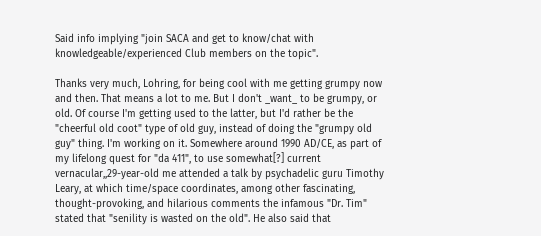Said info implying "join SACA and get to know/chat with knowledgeable/experienced Club members on the topic".

Thanks very much, Lohring, for being cool with me getting grumpy now and then. That means a lot to me. But I don't _want_ to be grumpy, or old. Of course I'm getting used to the latter, but I'd rather be the "cheerful old coot" type of old guy, instead of doing the "grumpy old guy" thing. I'm working on it. Somewhere around 1990 AD/CE, as part of my lifelong quest for "da 411", to use somewhat[?] current vernacular,,29-year-old me attended a talk by psychadelic guru Timothy Leary, at which time/space coordinates, among other fascinating, thought-provoking, and hilarious comments the infamous "Dr. Tim" stated that "senility is wasted on the old". He also said that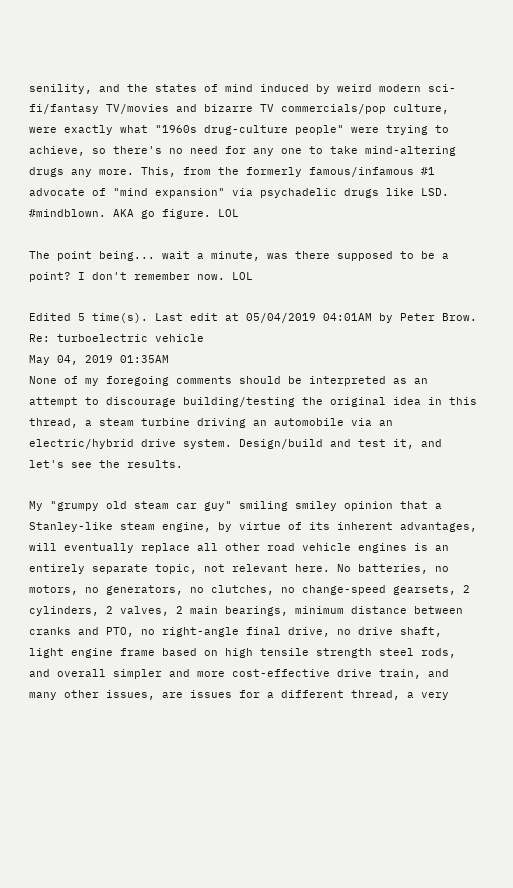senility, and the states of mind induced by weird modern sci-fi/fantasy TV/movies and bizarre TV commercials/pop culture, were exactly what "1960s drug-culture people" were trying to achieve, so there's no need for any one to take mind-altering drugs any more. This, from the formerly famous/infamous #1 advocate of "mind expansion" via psychadelic drugs like LSD. #mindblown. AKA go figure. LOL

The point being... wait a minute, was there supposed to be a point? I don't remember now. LOL

Edited 5 time(s). Last edit at 05/04/2019 04:01AM by Peter Brow.
Re: turboelectric vehicle
May 04, 2019 01:35AM
None of my foregoing comments should be interpreted as an attempt to discourage building/testing the original idea in this thread, a steam turbine driving an automobile via an electric/hybrid drive system. Design/build and test it, and let's see the results.

My "grumpy old steam car guy" smiling smiley opinion that a Stanley-like steam engine, by virtue of its inherent advantages, will eventually replace all other road vehicle engines is an entirely separate topic, not relevant here. No batteries, no motors, no generators, no clutches, no change-speed gearsets, 2 cylinders, 2 valves, 2 main bearings, minimum distance between cranks and PTO, no right-angle final drive, no drive shaft, light engine frame based on high tensile strength steel rods, and overall simpler and more cost-effective drive train, and many other issues, are issues for a different thread, a very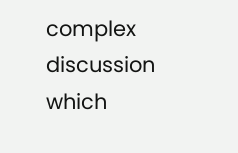complex discussion which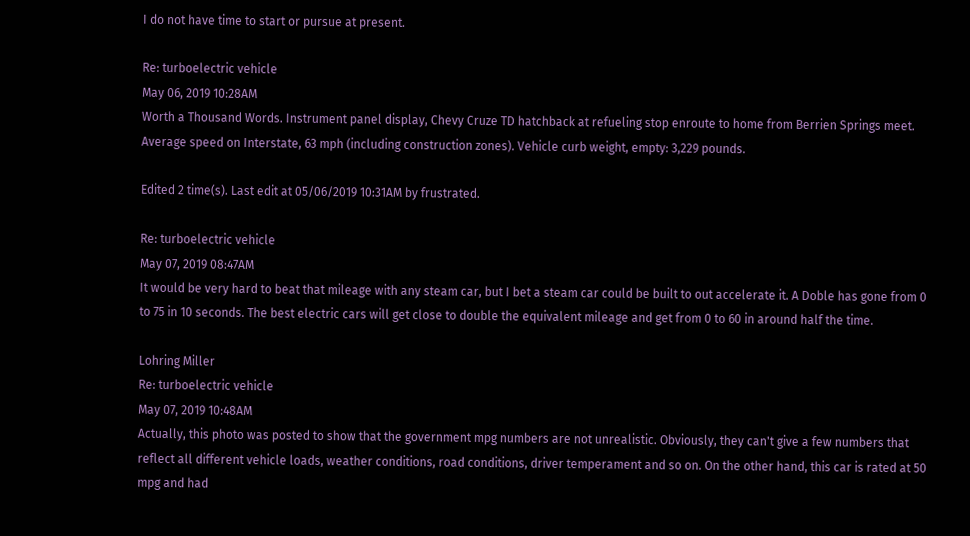I do not have time to start or pursue at present.

Re: turboelectric vehicle
May 06, 2019 10:28AM
Worth a Thousand Words. Instrument panel display, Chevy Cruze TD hatchback at refueling stop enroute to home from Berrien Springs meet. Average speed on Interstate, 63 mph (including construction zones). Vehicle curb weight, empty: 3,229 pounds.

Edited 2 time(s). Last edit at 05/06/2019 10:31AM by frustrated.

Re: turboelectric vehicle
May 07, 2019 08:47AM
It would be very hard to beat that mileage with any steam car, but I bet a steam car could be built to out accelerate it. A Doble has gone from 0 to 75 in 10 seconds. The best electric cars will get close to double the equivalent mileage and get from 0 to 60 in around half the time.

Lohring Miller
Re: turboelectric vehicle
May 07, 2019 10:48AM
Actually, this photo was posted to show that the government mpg numbers are not unrealistic. Obviously, they can't give a few numbers that reflect all different vehicle loads, weather conditions, road conditions, driver temperament and so on. On the other hand, this car is rated at 50 mpg and had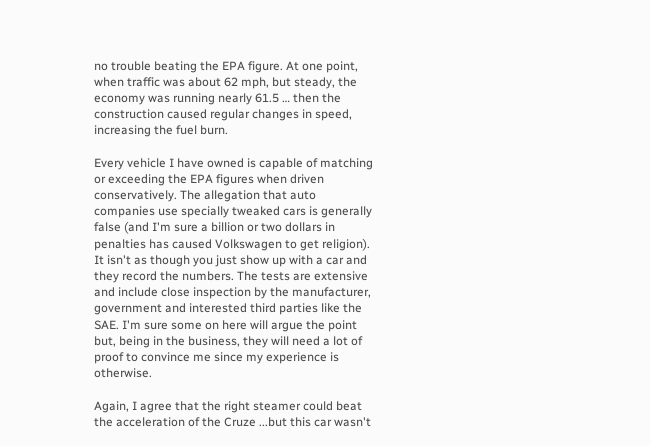no trouble beating the EPA figure. At one point, when traffic was about 62 mph, but steady, the economy was running nearly 61.5 … then the construction caused regular changes in speed, increasing the fuel burn.

Every vehicle I have owned is capable of matching or exceeding the EPA figures when driven conservatively. The allegation that auto companies use specially tweaked cars is generally false (and I'm sure a billion or two dollars in penalties has caused Volkswagen to get religion). It isn't as though you just show up with a car and they record the numbers. The tests are extensive and include close inspection by the manufacturer, government and interested third parties like the SAE. I'm sure some on here will argue the point but, being in the business, they will need a lot of proof to convince me since my experience is otherwise.

Again, I agree that the right steamer could beat the acceleration of the Cruze ...but this car wasn't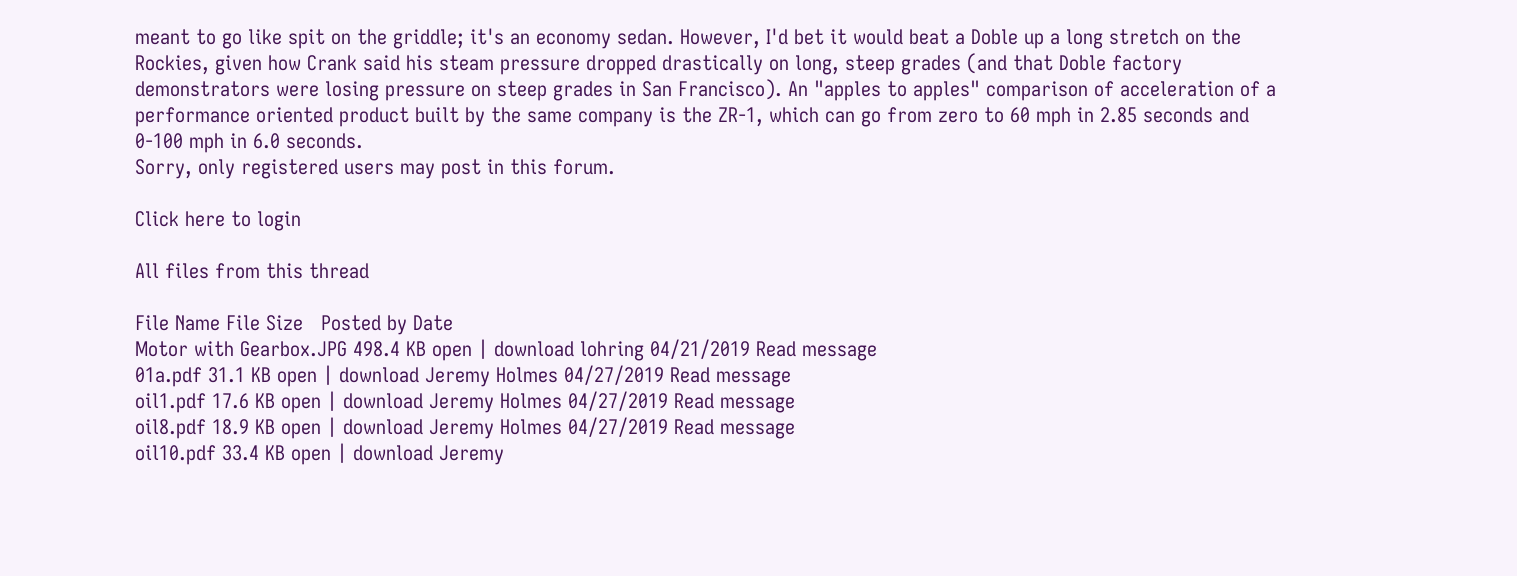meant to go like spit on the griddle; it's an economy sedan. However, I'd bet it would beat a Doble up a long stretch on the Rockies, given how Crank said his steam pressure dropped drastically on long, steep grades (and that Doble factory demonstrators were losing pressure on steep grades in San Francisco). An "apples to apples" comparison of acceleration of a performance oriented product built by the same company is the ZR-1, which can go from zero to 60 mph in 2.85 seconds and 0-100 mph in 6.0 seconds.
Sorry, only registered users may post in this forum.

Click here to login

All files from this thread

File Name File Size   Posted by Date
Motor with Gearbox.JPG 498.4 KB open | download lohring 04/21/2019 Read message
01a.pdf 31.1 KB open | download Jeremy Holmes 04/27/2019 Read message
oil1.pdf 17.6 KB open | download Jeremy Holmes 04/27/2019 Read message
oil8.pdf 18.9 KB open | download Jeremy Holmes 04/27/2019 Read message
oil10.pdf 33.4 KB open | download Jeremy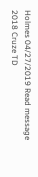Holmes 04/27/2019 Read message
2018 Cruze TD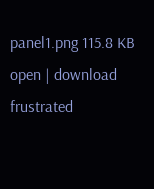panel1.png 115.8 KB open | download frustrated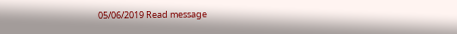05/06/2019 Read message